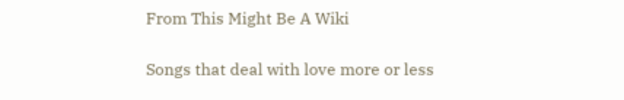From This Might Be A Wiki

Songs that deal with love more or less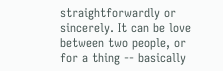straightforwardly or sincerely. It can be love between two people, or for a thing -- basically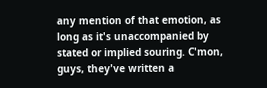any mention of that emotion, as long as it's unaccompanied by stated or implied souring. C'mon, guys, they've written a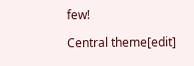few!

Central theme[edit]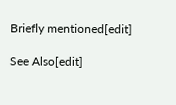Briefly mentioned[edit]

See Also[edit]